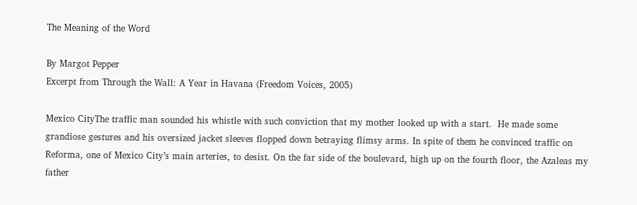The Meaning of the Word

By Margot Pepper
Excerpt from Through the Wall: A Year in Havana (Freedom Voices, 2005)

Mexico CityThe traffic man sounded his whistle with such conviction that my mother looked up with a start.  He made some grandiose gestures and his oversized jacket sleeves flopped down betraying flimsy arms. In spite of them he convinced traffic on Reforma, one of Mexico City’s main arteries, to desist. On the far side of the boulevard, high up on the fourth floor, the Azaleas my father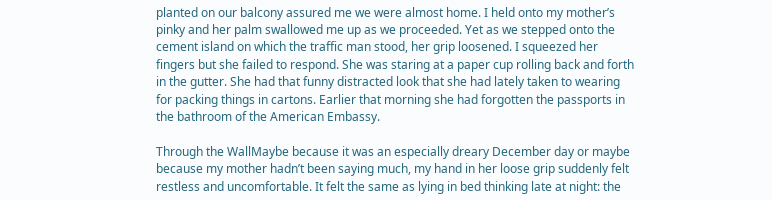planted on our balcony assured me we were almost home. I held onto my mother’s pinky and her palm swallowed me up as we proceeded. Yet as we stepped onto the cement island on which the traffic man stood, her grip loosened. I squeezed her fingers but she failed to respond. She was staring at a paper cup rolling back and forth in the gutter. She had that funny distracted look that she had lately taken to wearing for packing things in cartons. Earlier that morning she had forgotten the passports in the bathroom of the American Embassy.

Through the WallMaybe because it was an especially dreary December day or maybe because my mother hadn’t been saying much, my hand in her loose grip suddenly felt restless and uncomfortable. It felt the same as lying in bed thinking late at night: the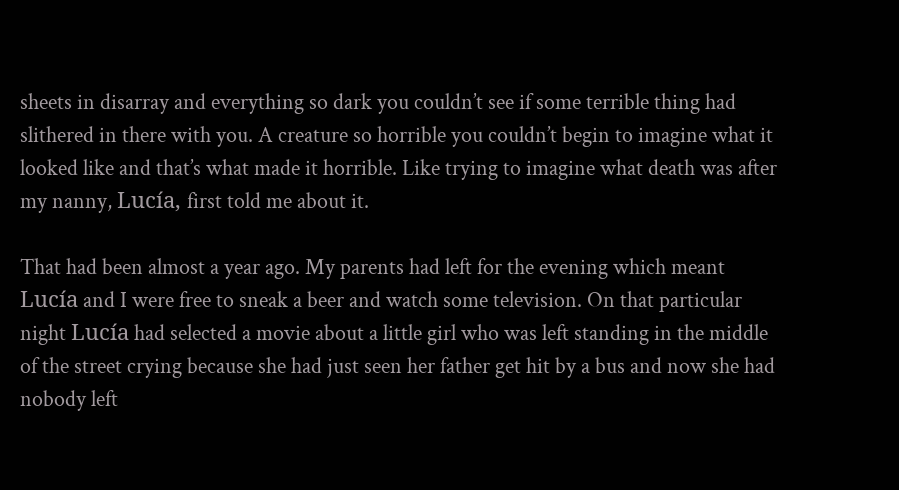sheets in disarray and everything so dark you couldn’t see if some terrible thing had slithered in there with you. A creature so horrible you couldn’t begin to imagine what it looked like and that’s what made it horrible. Like trying to imagine what death was after my nanny, Lucía, first told me about it.

That had been almost a year ago. My parents had left for the evening which meant Lucía and I were free to sneak a beer and watch some television. On that particular night Lucía had selected a movie about a little girl who was left standing in the middle of the street crying because she had just seen her father get hit by a bus and now she had nobody left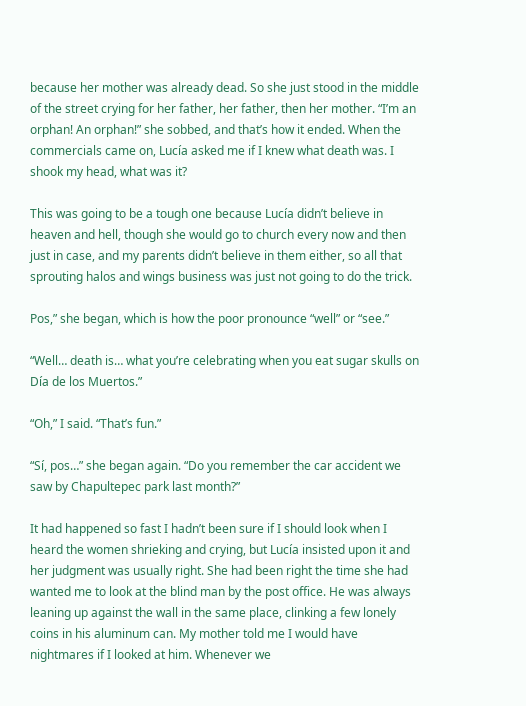because her mother was already dead. So she just stood in the middle of the street crying for her father, her father, then her mother. “I’m an orphan! An orphan!” she sobbed, and that’s how it ended. When the commercials came on, Lucía asked me if I knew what death was. I shook my head, what was it?

This was going to be a tough one because Lucía didn’t believe in heaven and hell, though she would go to church every now and then just in case, and my parents didn’t believe in them either, so all that sprouting halos and wings business was just not going to do the trick.

Pos,” she began, which is how the poor pronounce “well” or “see.”

“Well… death is… what you’re celebrating when you eat sugar skulls on Día de los Muertos.”

“Oh,” I said. “That’s fun.”

“Sí, pos…” she began again. “Do you remember the car accident we saw by Chapultepec park last month?”

It had happened so fast I hadn’t been sure if I should look when I heard the women shrieking and crying, but Lucía insisted upon it and her judgment was usually right. She had been right the time she had wanted me to look at the blind man by the post office. He was always leaning up against the wall in the same place, clinking a few lonely coins in his aluminum can. My mother told me I would have nightmares if I looked at him. Whenever we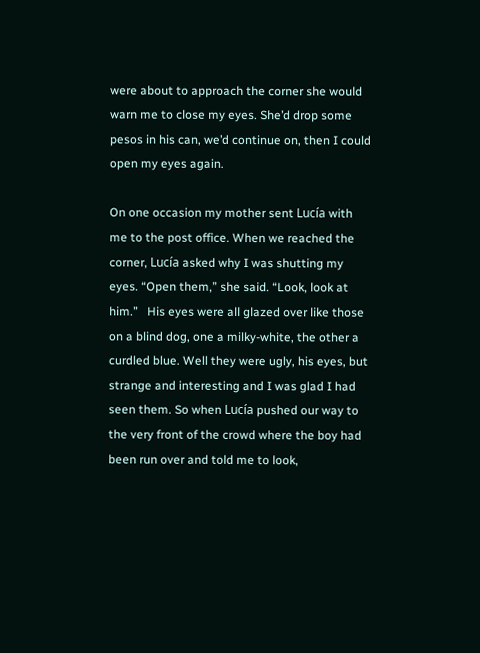were about to approach the corner she would warn me to close my eyes. She’d drop some pesos in his can, we’d continue on, then I could open my eyes again.

On one occasion my mother sent Lucía with me to the post office. When we reached the corner, Lucía asked why I was shutting my eyes. “Open them,” she said. “Look, look at him.”   His eyes were all glazed over like those on a blind dog, one a milky-white, the other a curdled blue. Well they were ugly, his eyes, but strange and interesting and I was glad I had seen them. So when Lucía pushed our way to the very front of the crowd where the boy had been run over and told me to look,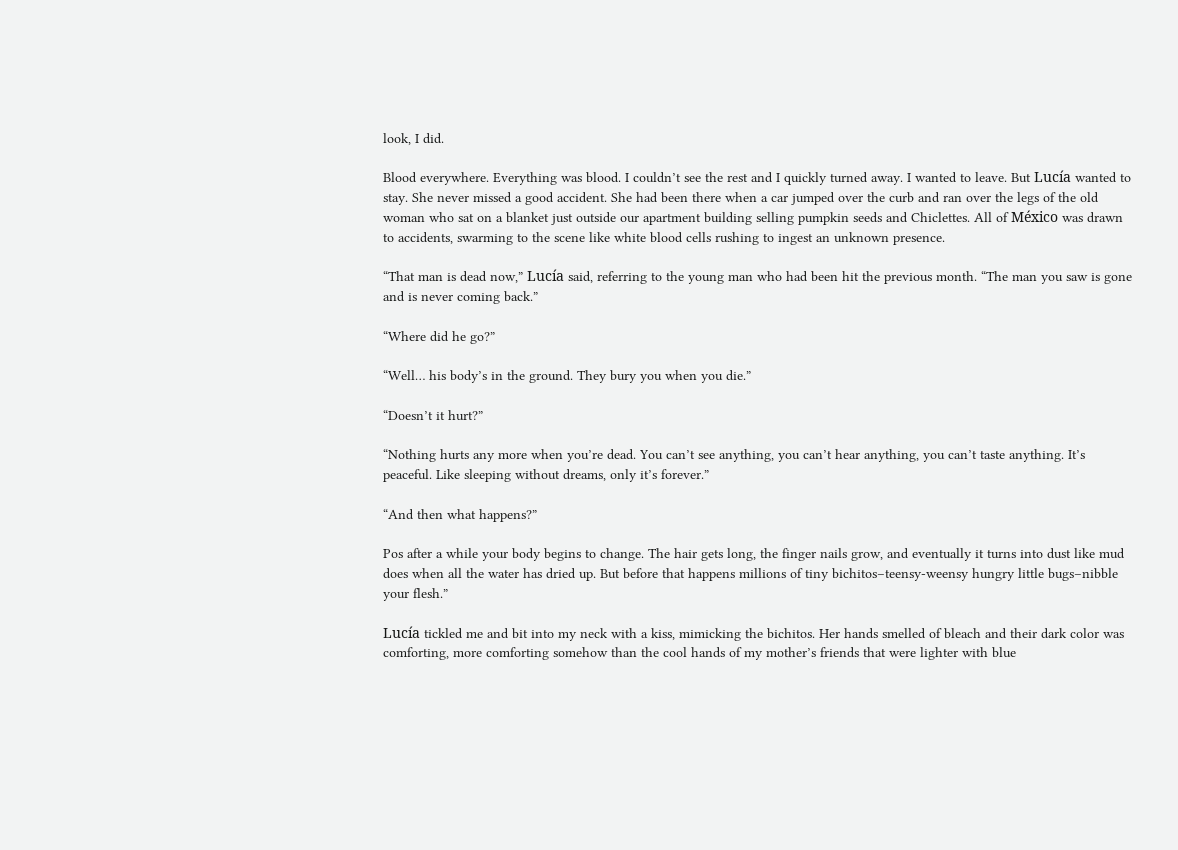look, I did.

Blood everywhere. Everything was blood. I couldn’t see the rest and I quickly turned away. I wanted to leave. But Lucía wanted to stay. She never missed a good accident. She had been there when a car jumped over the curb and ran over the legs of the old woman who sat on a blanket just outside our apartment building selling pumpkin seeds and Chiclettes. All of México was drawn to accidents, swarming to the scene like white blood cells rushing to ingest an unknown presence.

“That man is dead now,” Lucía said, referring to the young man who had been hit the previous month. “The man you saw is gone and is never coming back.”

“Where did he go?”

“Well… his body’s in the ground. They bury you when you die.”

“Doesn’t it hurt?”

“Nothing hurts any more when you’re dead. You can’t see anything, you can’t hear anything, you can’t taste anything. It’s peaceful. Like sleeping without dreams, only it’s forever.”

“And then what happens?”

Pos after a while your body begins to change. The hair gets long, the finger nails grow, and eventually it turns into dust like mud does when all the water has dried up. But before that happens millions of tiny bichitos–teensy-weensy hungry little bugs–nibble your flesh.”

Lucía tickled me and bit into my neck with a kiss, mimicking the bichitos. Her hands smelled of bleach and their dark color was comforting, more comforting somehow than the cool hands of my mother’s friends that were lighter with blue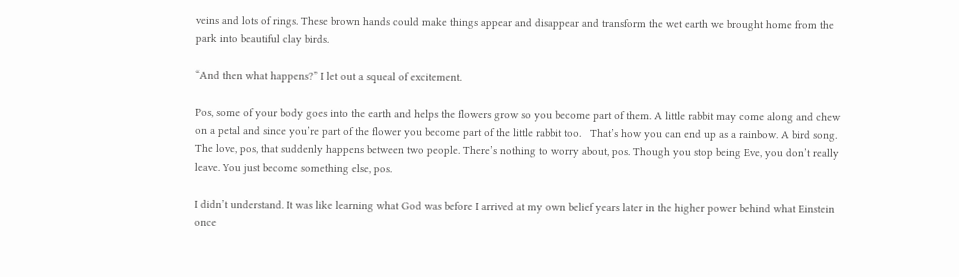veins and lots of rings. These brown hands could make things appear and disappear and transform the wet earth we brought home from the park into beautiful clay birds.

“And then what happens?” I let out a squeal of excitement.

Pos, some of your body goes into the earth and helps the flowers grow so you become part of them. A little rabbit may come along and chew on a petal and since you’re part of the flower you become part of the little rabbit too.   That’s how you can end up as a rainbow. A bird song. The love, pos, that suddenly happens between two people. There’s nothing to worry about, pos. Though you stop being Eve, you don’t really leave. You just become something else, pos.

I didn’t understand. It was like learning what God was before I arrived at my own belief years later in the higher power behind what Einstein once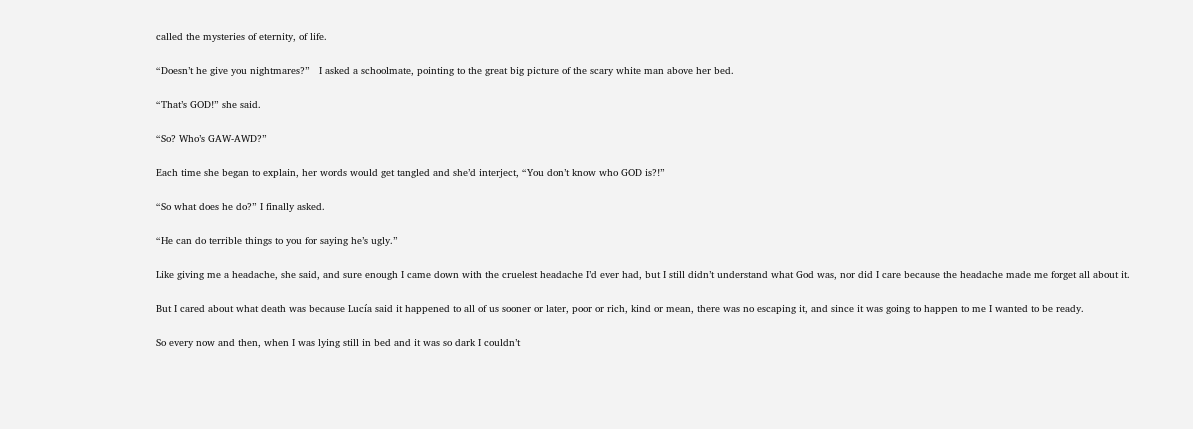called the mysteries of eternity, of life.

“Doesn’t he give you nightmares?”   I asked a schoolmate, pointing to the great big picture of the scary white man above her bed.

“That’s GOD!” she said.

“So? Who’s GAW-AWD?”

Each time she began to explain, her words would get tangled and she’d interject, “You don’t know who GOD is?!”

“So what does he do?” I finally asked.

“He can do terrible things to you for saying he’s ugly.”

Like giving me a headache, she said, and sure enough I came down with the cruelest headache I’d ever had, but I still didn’t understand what God was, nor did I care because the headache made me forget all about it.

But I cared about what death was because Lucía said it happened to all of us sooner or later, poor or rich, kind or mean, there was no escaping it, and since it was going to happen to me I wanted to be ready.

So every now and then, when I was lying still in bed and it was so dark I couldn’t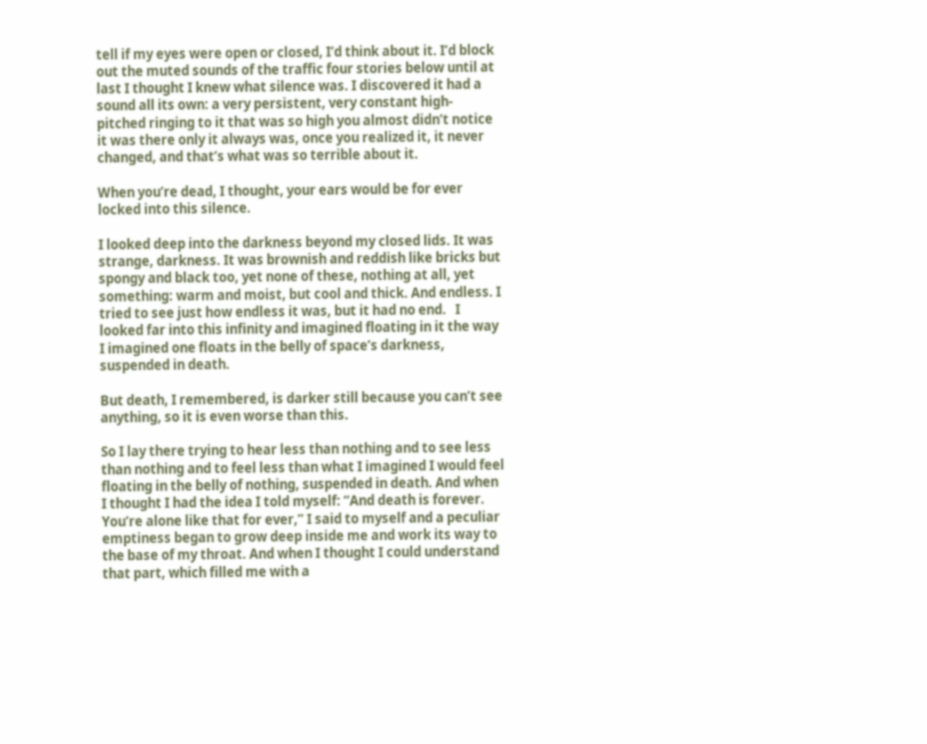tell if my eyes were open or closed, I’d think about it. I’d block out the muted sounds of the traffic four stories below until at last I thought I knew what silence was. I discovered it had a sound all its own: a very persistent, very constant high-pitched ringing to it that was so high you almost didn’t notice it was there only it always was, once you realized it, it never changed, and that’s what was so terrible about it.

When you’re dead, I thought, your ears would be for ever locked into this silence.

I looked deep into the darkness beyond my closed lids. It was strange, darkness. It was brownish and reddish like bricks but spongy and black too, yet none of these, nothing at all, yet something: warm and moist, but cool and thick. And endless. I tried to see just how endless it was, but it had no end.   I looked far into this infinity and imagined floating in it the way I imagined one floats in the belly of space’s darkness, suspended in death.

But death, I remembered, is darker still because you can’t see anything, so it is even worse than this.

So I lay there trying to hear less than nothing and to see less than nothing and to feel less than what I imagined I would feel floating in the belly of nothing, suspended in death. And when I thought I had the idea I told myself: “And death is forever. You’re alone like that for ever,” I said to myself and a peculiar emptiness began to grow deep inside me and work its way to the base of my throat. And when I thought I could understand that part, which filled me with a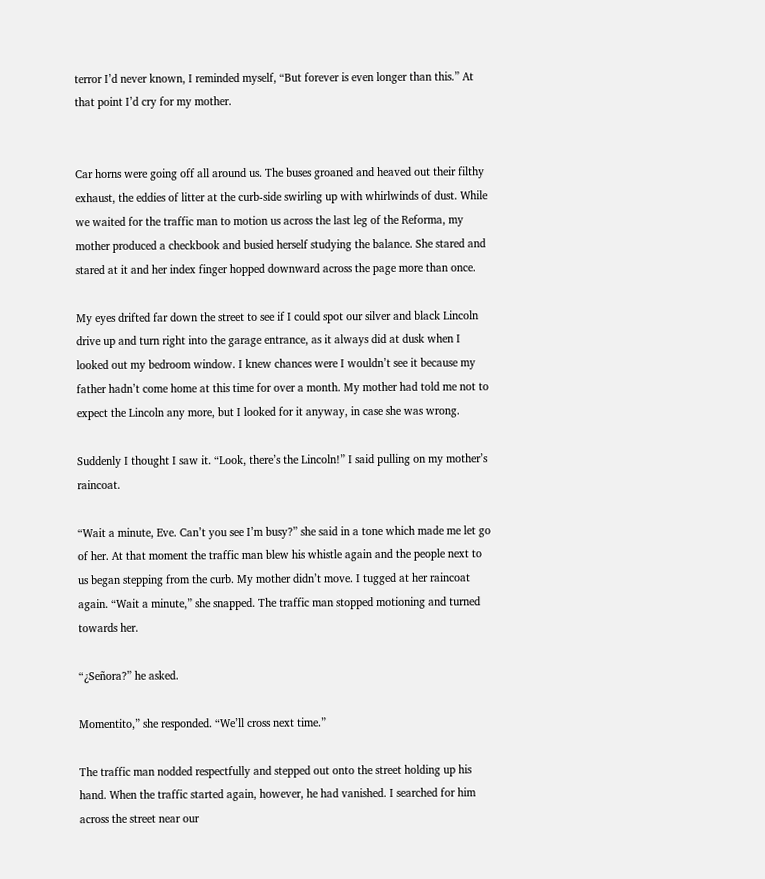terror I’d never known, I reminded myself, “But forever is even longer than this.” At that point I’d cry for my mother.


Car horns were going off all around us. The buses groaned and heaved out their filthy exhaust, the eddies of litter at the curb-side swirling up with whirlwinds of dust. While we waited for the traffic man to motion us across the last leg of the Reforma, my mother produced a checkbook and busied herself studying the balance. She stared and stared at it and her index finger hopped downward across the page more than once.

My eyes drifted far down the street to see if I could spot our silver and black Lincoln drive up and turn right into the garage entrance, as it always did at dusk when I looked out my bedroom window. I knew chances were I wouldn’t see it because my father hadn’t come home at this time for over a month. My mother had told me not to expect the Lincoln any more, but I looked for it anyway, in case she was wrong.

Suddenly I thought I saw it. “Look, there’s the Lincoln!” I said pulling on my mother’s raincoat.

“Wait a minute, Eve. Can’t you see I’m busy?” she said in a tone which made me let go of her. At that moment the traffic man blew his whistle again and the people next to us began stepping from the curb. My mother didn’t move. I tugged at her raincoat again. “Wait a minute,” she snapped. The traffic man stopped motioning and turned towards her.

“¿Señora?” he asked.

Momentito,” she responded. “We’ll cross next time.”

The traffic man nodded respectfully and stepped out onto the street holding up his hand. When the traffic started again, however, he had vanished. I searched for him across the street near our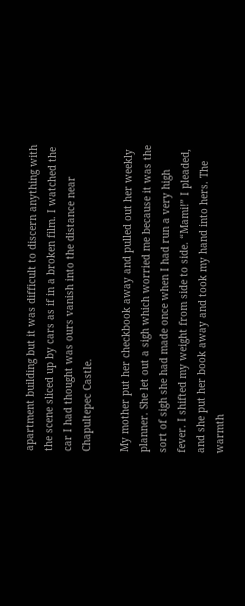apartment building but it was difficult to discern anything with the scene sliced up by cars as if in a broken film. I watched the car I had thought was ours vanish into the distance near Chapultepec Castle.

My mother put her checkbook away and pulled out her weekly planner. She let out a sigh which worried me because it was the sort of sigh she had made once when I had run a very high fever. I shifted my weight from side to side. “Mami!” I pleaded, and she put her book away and took my hand into hers. The warmth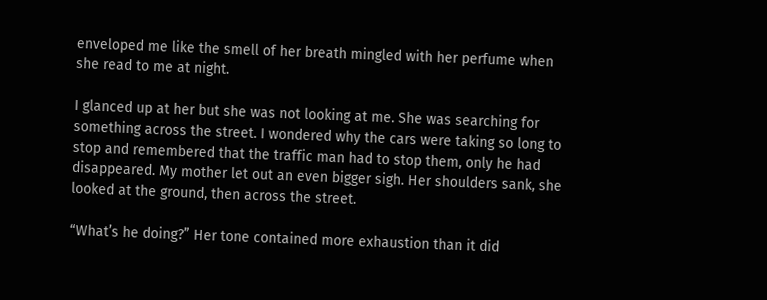enveloped me like the smell of her breath mingled with her perfume when she read to me at night.

I glanced up at her but she was not looking at me. She was searching for something across the street. I wondered why the cars were taking so long to stop and remembered that the traffic man had to stop them, only he had disappeared. My mother let out an even bigger sigh. Her shoulders sank, she looked at the ground, then across the street.

“What’s he doing?” Her tone contained more exhaustion than it did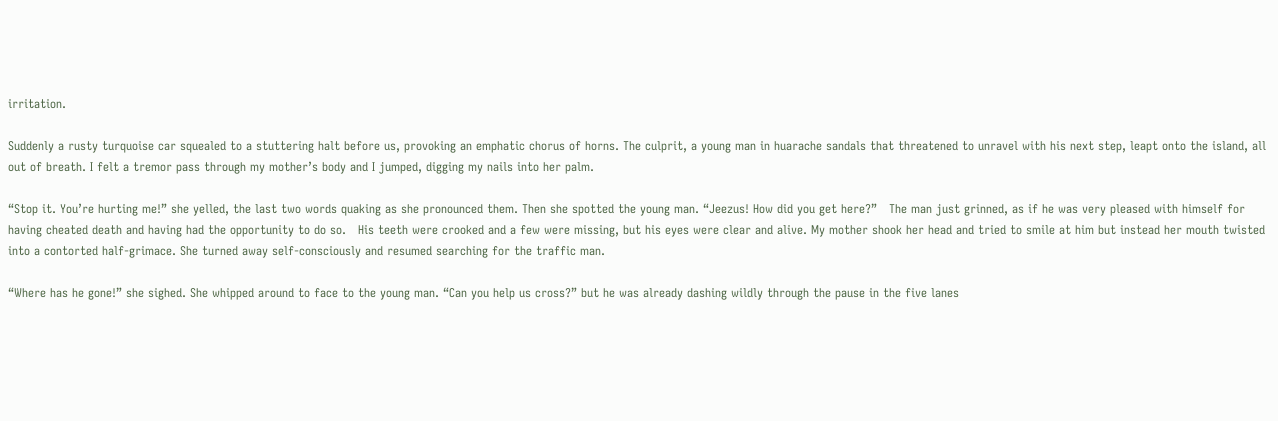irritation.

Suddenly a rusty turquoise car squealed to a stuttering halt before us, provoking an emphatic chorus of horns. The culprit, a young man in huarache sandals that threatened to unravel with his next step, leapt onto the island, all out of breath. I felt a tremor pass through my mother’s body and I jumped, digging my nails into her palm.

“Stop it. You’re hurting me!” she yelled, the last two words quaking as she pronounced them. Then she spotted the young man. “Jeezus! How did you get here?”   The man just grinned, as if he was very pleased with himself for having cheated death and having had the opportunity to do so.   His teeth were crooked and a few were missing, but his eyes were clear and alive. My mother shook her head and tried to smile at him but instead her mouth twisted into a contorted half-grimace. She turned away self-consciously and resumed searching for the traffic man.

“Where has he gone!” she sighed. She whipped around to face to the young man. “Can you help us cross?” but he was already dashing wildly through the pause in the five lanes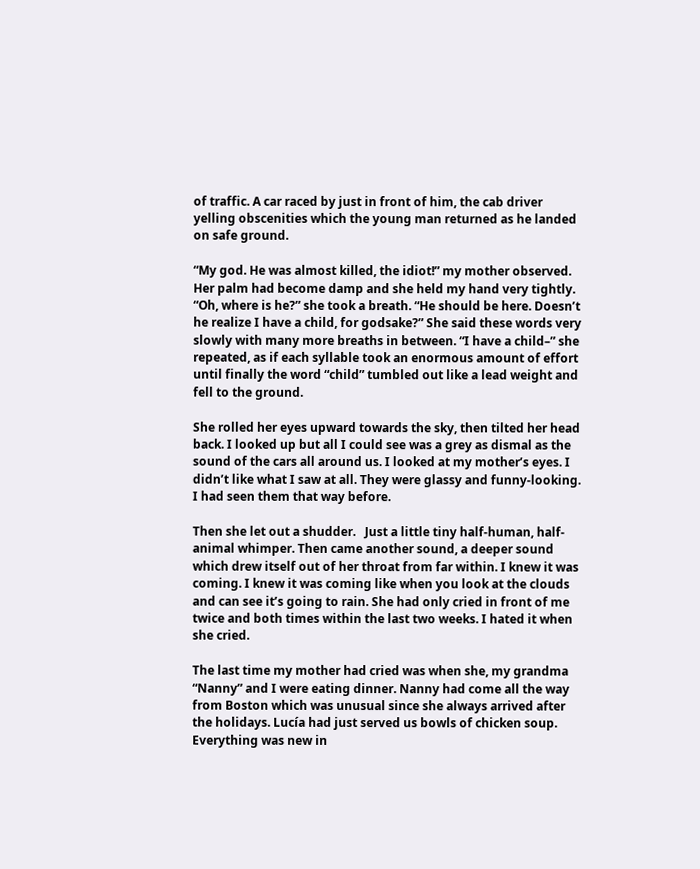of traffic. A car raced by just in front of him, the cab driver yelling obscenities which the young man returned as he landed on safe ground.

“My god. He was almost killed, the idiot!” my mother observed. Her palm had become damp and she held my hand very tightly. “Oh, where is he?” she took a breath. “He should be here. Doesn’t he realize I have a child, for godsake?” She said these words very slowly with many more breaths in between. “I have a child–” she repeated, as if each syllable took an enormous amount of effort until finally the word “child” tumbled out like a lead weight and fell to the ground.

She rolled her eyes upward towards the sky, then tilted her head back. I looked up but all I could see was a grey as dismal as the sound of the cars all around us. I looked at my mother’s eyes. I didn’t like what I saw at all. They were glassy and funny-looking. I had seen them that way before.

Then she let out a shudder.   Just a little tiny half-human, half-animal whimper. Then came another sound, a deeper sound which drew itself out of her throat from far within. I knew it was coming. I knew it was coming like when you look at the clouds and can see it’s going to rain. She had only cried in front of me twice and both times within the last two weeks. I hated it when she cried.

The last time my mother had cried was when she, my grandma “Nanny” and I were eating dinner. Nanny had come all the way from Boston which was unusual since she always arrived after the holidays. Lucía had just served us bowls of chicken soup. Everything was new in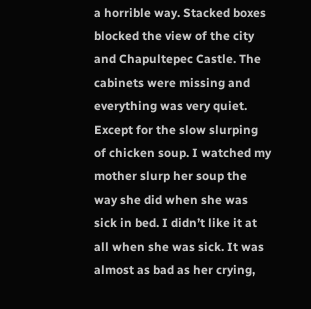a horrible way. Stacked boxes blocked the view of the city and Chapultepec Castle. The cabinets were missing and everything was very quiet. Except for the slow slurping of chicken soup. I watched my mother slurp her soup the way she did when she was sick in bed. I didn’t like it at all when she was sick. It was almost as bad as her crying,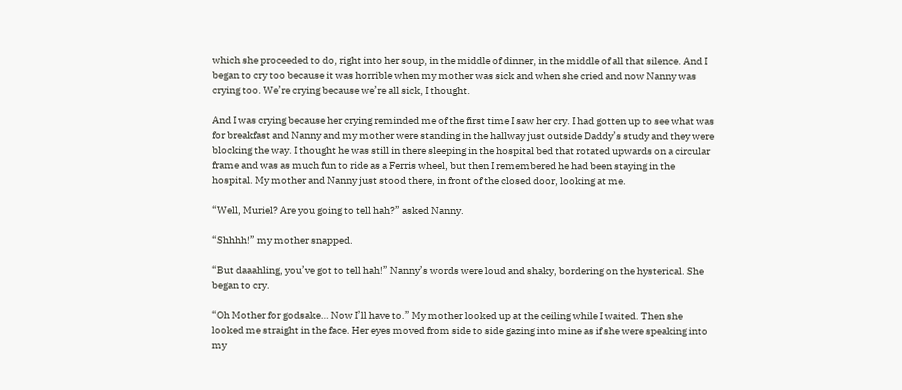which she proceeded to do, right into her soup, in the middle of dinner, in the middle of all that silence. And I began to cry too because it was horrible when my mother was sick and when she cried and now Nanny was crying too. We’re crying because we’re all sick, I thought.

And I was crying because her crying reminded me of the first time I saw her cry. I had gotten up to see what was for breakfast and Nanny and my mother were standing in the hallway just outside Daddy’s study and they were blocking the way. I thought he was still in there sleeping in the hospital bed that rotated upwards on a circular frame and was as much fun to ride as a Ferris wheel, but then I remembered he had been staying in the hospital. My mother and Nanny just stood there, in front of the closed door, looking at me.

“Well, Muriel? Are you going to tell hah?” asked Nanny.

“Shhhh!” my mother snapped.

“But daaahling, you’ve got to tell hah!” Nanny’s words were loud and shaky, bordering on the hysterical. She began to cry.

“Oh Mother for godsake… Now I’ll have to.” My mother looked up at the ceiling while I waited. Then she looked me straight in the face. Her eyes moved from side to side gazing into mine as if she were speaking into my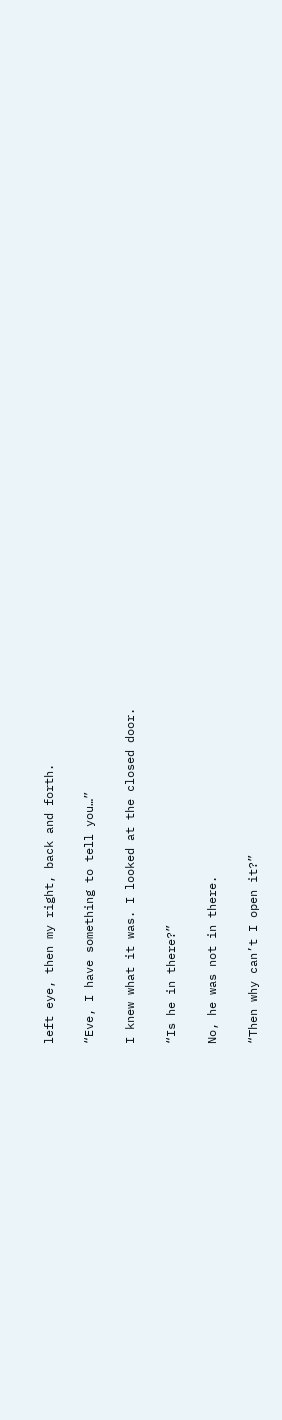left eye, then my right, back and forth.

“Eve, I have something to tell you…”

I knew what it was. I looked at the closed door.

“Is he in there?”

No, he was not in there.

“Then why can’t I open it?”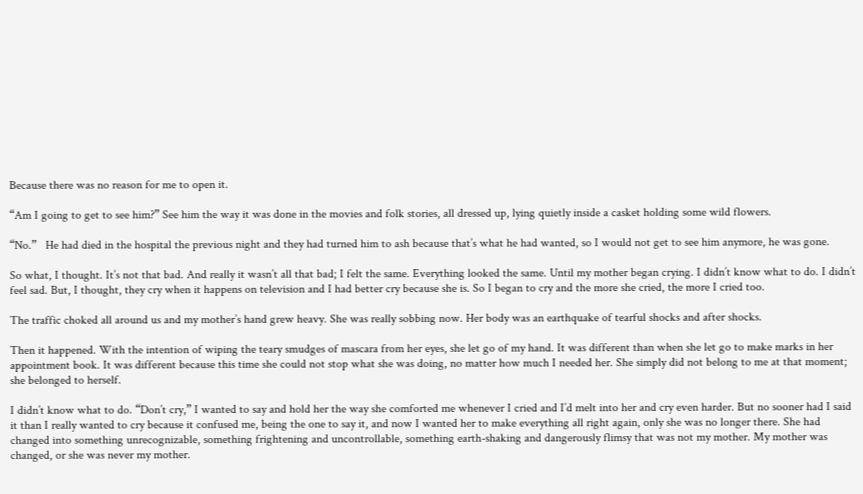Because there was no reason for me to open it.

“Am I going to get to see him?” See him the way it was done in the movies and folk stories, all dressed up, lying quietly inside a casket holding some wild flowers.

“No.”   He had died in the hospital the previous night and they had turned him to ash because that’s what he had wanted, so I would not get to see him anymore, he was gone.

So what, I thought. It’s not that bad. And really it wasn’t all that bad; I felt the same. Everything looked the same. Until my mother began crying. I didn’t know what to do. I didn’t feel sad. But, I thought, they cry when it happens on television and I had better cry because she is. So I began to cry and the more she cried, the more I cried too.

The traffic choked all around us and my mother’s hand grew heavy. She was really sobbing now. Her body was an earthquake of tearful shocks and after shocks.

Then it happened. With the intention of wiping the teary smudges of mascara from her eyes, she let go of my hand. It was different than when she let go to make marks in her appointment book. It was different because this time she could not stop what she was doing, no matter how much I needed her. She simply did not belong to me at that moment; she belonged to herself.

I didn’t know what to do. “Don’t cry,” I wanted to say and hold her the way she comforted me whenever I cried and I’d melt into her and cry even harder. But no sooner had I said it than I really wanted to cry because it confused me, being the one to say it, and now I wanted her to make everything all right again, only she was no longer there. She had changed into something unrecognizable, something frightening and uncontrollable, something earth-shaking and dangerously flimsy that was not my mother. My mother was changed, or she was never my mother.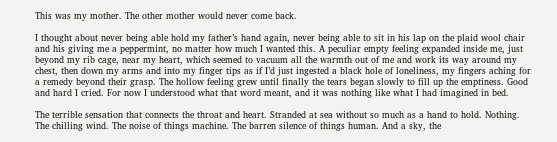This was my mother. The other mother would never come back.

I thought about never being able hold my father’s hand again, never being able to sit in his lap on the plaid wool chair and his giving me a peppermint, no matter how much I wanted this. A peculiar empty feeling expanded inside me, just beyond my rib cage, near my heart, which seemed to vacuum all the warmth out of me and work its way around my chest, then down my arms and into my finger tips as if I’d just ingested a black hole of loneliness, my fingers aching for a remedy beyond their grasp. The hollow feeling grew until finally the tears began slowly to fill up the emptiness. Good and hard I cried. For now I understood what that word meant, and it was nothing like what I had imagined in bed.

The terrible sensation that connects the throat and heart. Stranded at sea without so much as a hand to hold. Nothing. The chilling wind. The noise of things machine. The barren silence of things human. And a sky, the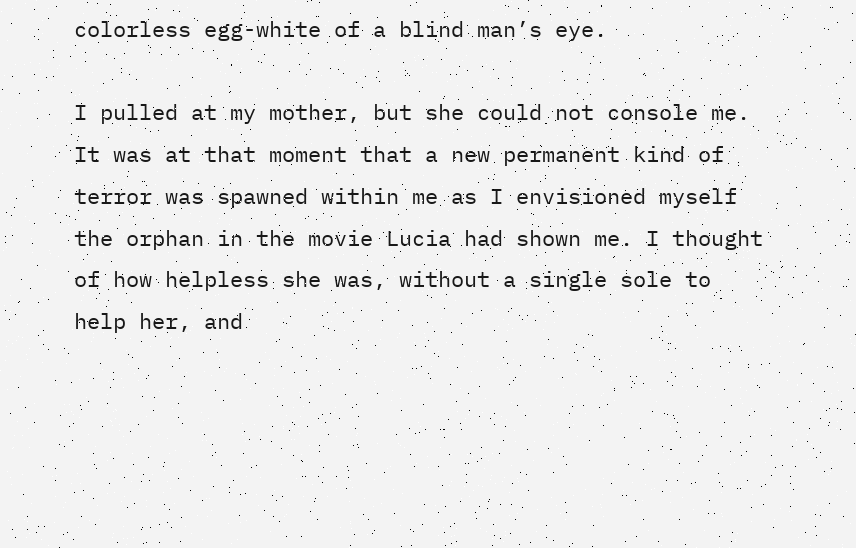colorless egg-white of a blind man’s eye.

I pulled at my mother, but she could not console me. It was at that moment that a new permanent kind of terror was spawned within me as I envisioned myself the orphan in the movie Lucia had shown me. I thought of how helpless she was, without a single sole to help her, and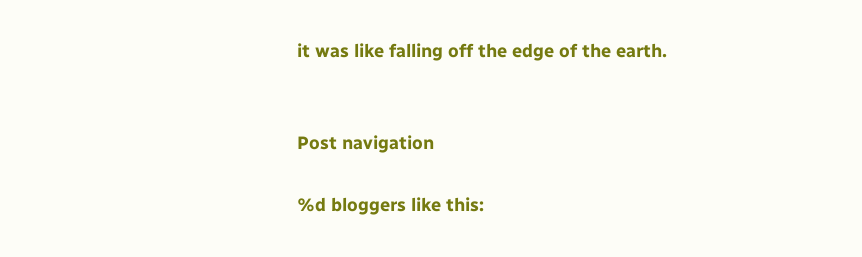it was like falling off the edge of the earth.


Post navigation

%d bloggers like this: